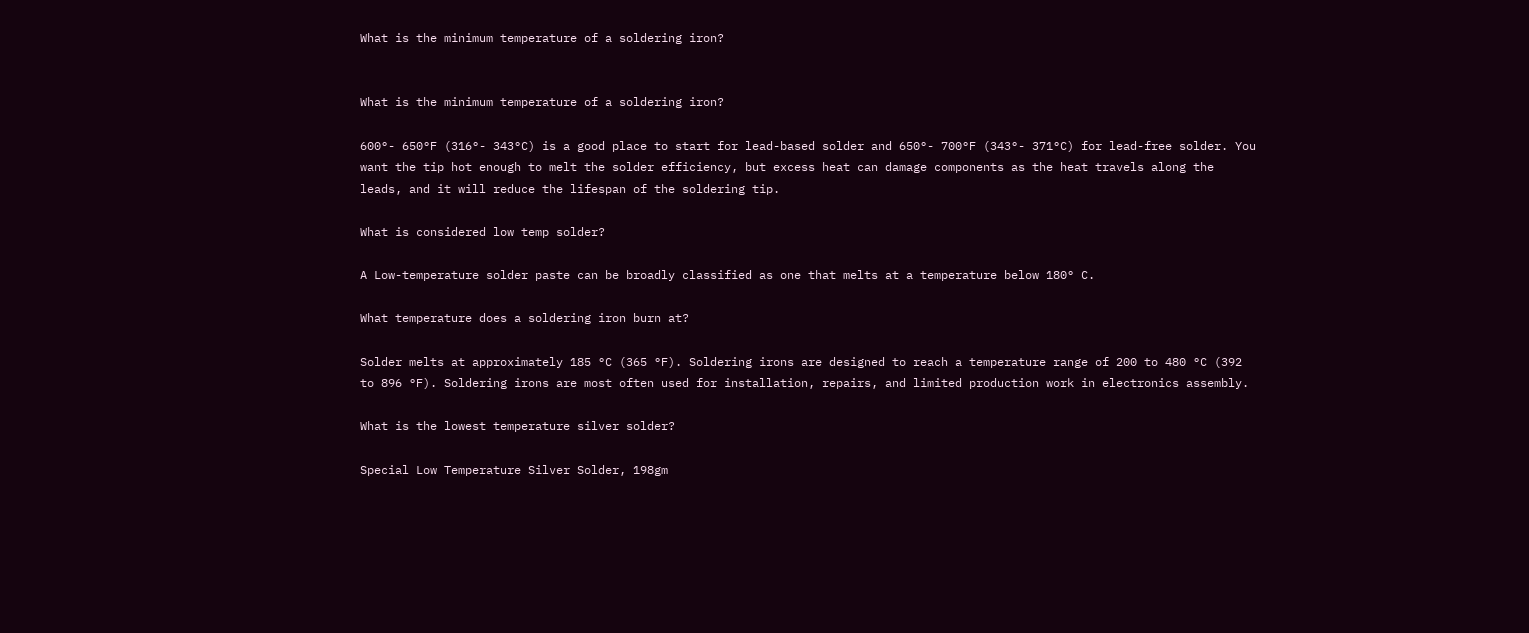What is the minimum temperature of a soldering iron?


What is the minimum temperature of a soldering iron?

600°- 650°F (316°- 343°C) is a good place to start for lead-based solder and 650°- 700°F (343°- 371°C) for lead-free solder. You want the tip hot enough to melt the solder efficiency, but excess heat can damage components as the heat travels along the leads, and it will reduce the lifespan of the soldering tip.

What is considered low temp solder?

A Low-temperature solder paste can be broadly classified as one that melts at a temperature below 180° C.

What temperature does a soldering iron burn at?

Solder melts at approximately 185 °C (365 °F). Soldering irons are designed to reach a temperature range of 200 to 480 °C (392 to 896 °F). Soldering irons are most often used for installation, repairs, and limited production work in electronics assembly.

What is the lowest temperature silver solder?

Special Low Temperature Silver Solder, 198gm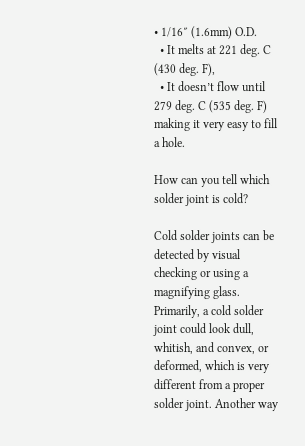• 1/16″ (1.6mm) O.D.
  • It melts at 221 deg. C (430 deg. F),
  • It doesn’t flow until 279 deg. C (535 deg. F) making it very easy to fill a hole.

How can you tell which solder joint is cold?

Cold solder joints can be detected by visual checking or using a magnifying glass. Primarily, a cold solder joint could look dull, whitish, and convex, or deformed, which is very different from a proper solder joint. Another way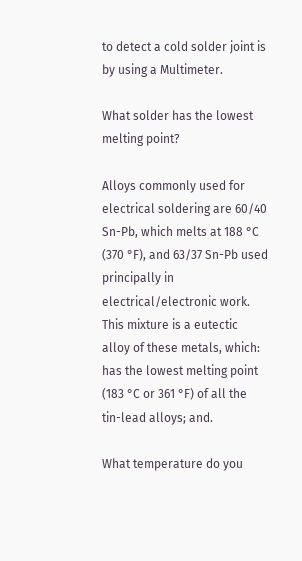to detect a cold solder joint is by using a Multimeter.

What solder has the lowest melting point?

Alloys commonly used for electrical soldering are 60/40 Sn-Pb, which melts at 188 °C (370 °F), and 63/37 Sn-Pb used principally in electrical/electronic work. This mixture is a eutectic alloy of these metals, which: has the lowest melting point (183 °C or 361 °F) of all the tin-lead alloys; and.

What temperature do you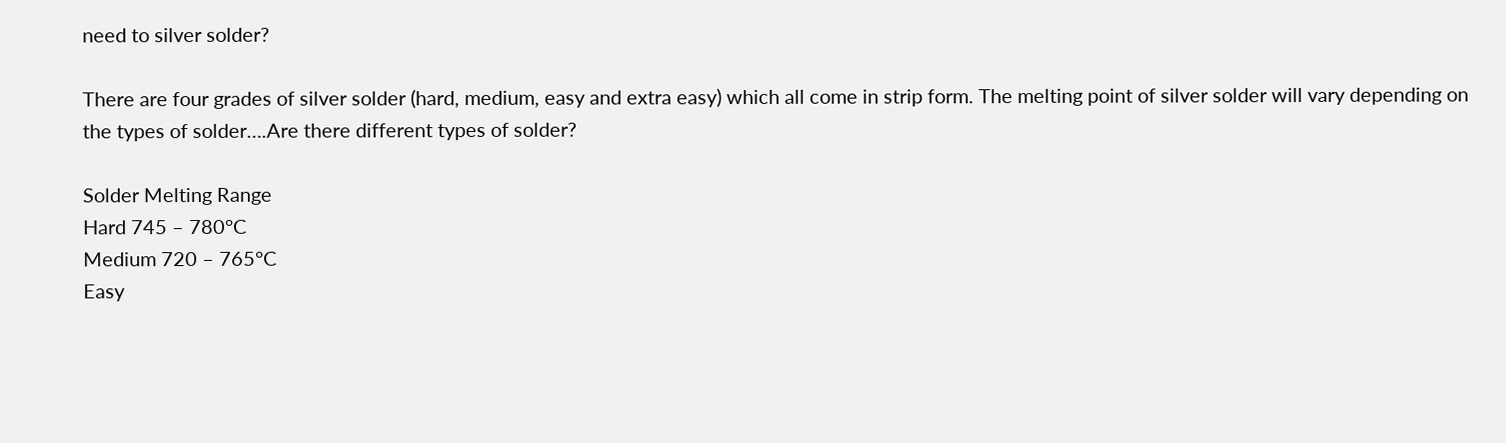need to silver solder?

There are four grades of silver solder (hard, medium, easy and extra easy) which all come in strip form. The melting point of silver solder will vary depending on the types of solder….Are there different types of solder?

Solder Melting Range
Hard 745 – 780°C
Medium 720 – 765°C
Easy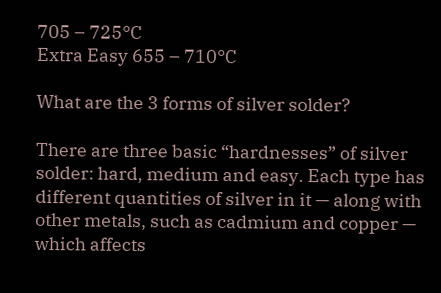705 – 725°C
Extra Easy 655 – 710°C

What are the 3 forms of silver solder?

There are three basic “hardnesses” of silver solder: hard, medium and easy. Each type has different quantities of silver in it — along with other metals, such as cadmium and copper — which affects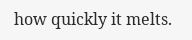how quickly it melts.